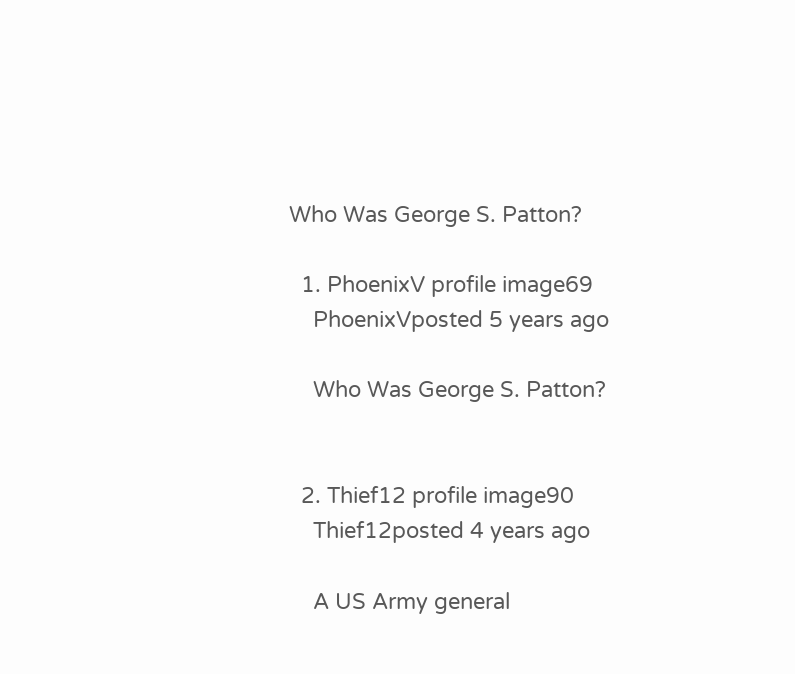Who Was George S. Patton?

  1. PhoenixV profile image69
    PhoenixVposted 5 years ago

    Who Was George S. Patton?


  2. Thief12 profile image90
    Thief12posted 4 years ago

    A US Army general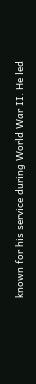known for his service during World War II. He led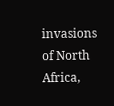invasions of North Africa,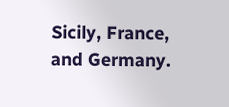Sicily, France, and Germany.